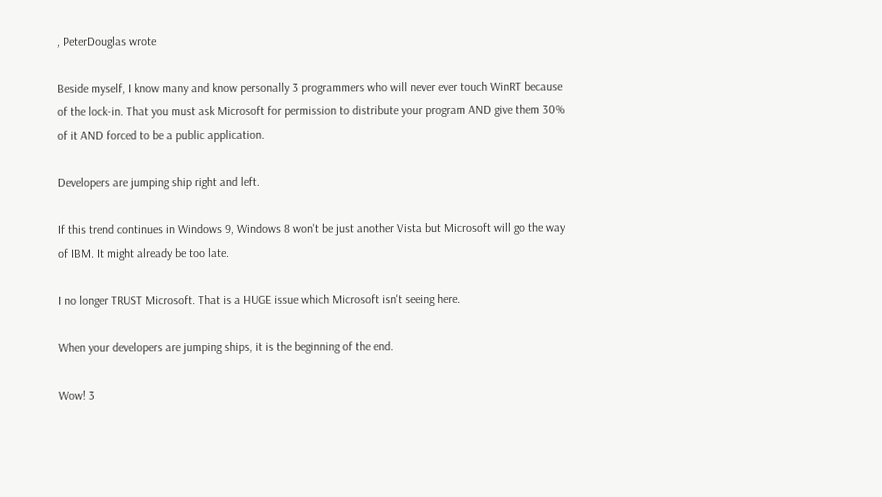, PeterDouglas wrote

Beside myself, I know many and know personally 3 programmers who will never ever touch WinRT because of the lock-in. That you must ask Microsoft for permission to distribute your program AND give them 30% of it AND forced to be a public application.

Developers are jumping ship right and left.

If this trend continues in Windows 9, Windows 8 won't be just another Vista but Microsoft will go the way of IBM. It might already be too late.

I no longer TRUST Microsoft. That is a HUGE issue which Microsoft isn't seeing here.

When your developers are jumping ships, it is the beginning of the end.

Wow! 3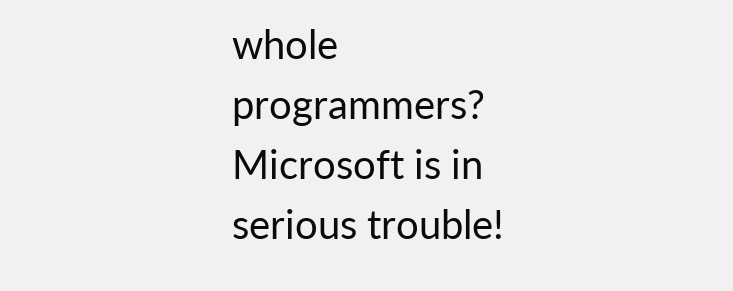whole programmers? Microsoft is in serious trouble!